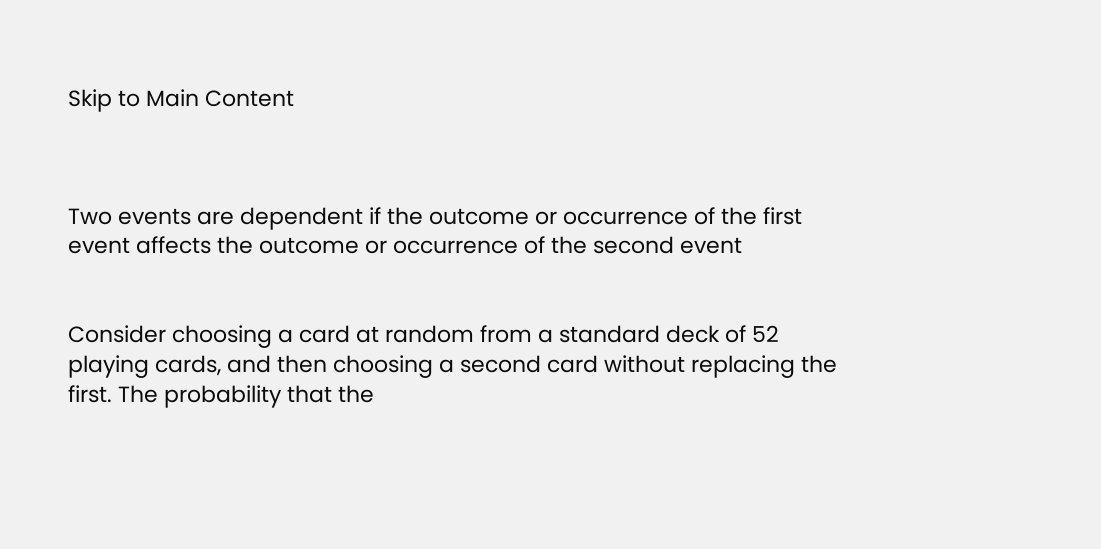Skip to Main Content



Two events are dependent if the outcome or occurrence of the first event affects the outcome or occurrence of the second event


Consider choosing a card at random from a standard deck of 52 playing cards, and then choosing a second card without replacing the first. The probability that the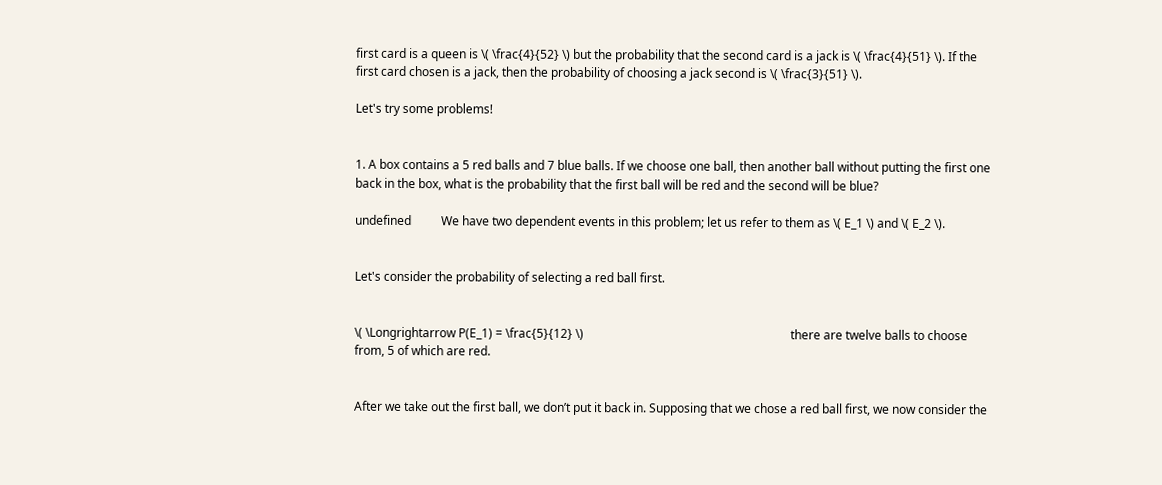first card is a queen is \( \frac{4}{52} \) but the probability that the second card is a jack is \( \frac{4}{51} \). If the first card chosen is a jack, then the probability of choosing a jack second is \( \frac{3}{51} \).

Let's try some problems!


1. A box contains a 5 red balls and 7 blue balls. If we choose one ball, then another ball without putting the first one back in the box, what is the probability that the first ball will be red and the second will be blue?

undefined          We have two dependent events in this problem; let us refer to them as \( E_1 \) and \( E_2 \).


Let's consider the probability of selecting a red ball first.


\( \Longrightarrow P(E_1) = \frac{5}{12} \)                                                                     there are twelve balls to choose from, 5 of which are red.


After we take out the first ball, we don’t put it back in. Supposing that we chose a red ball first, we now consider the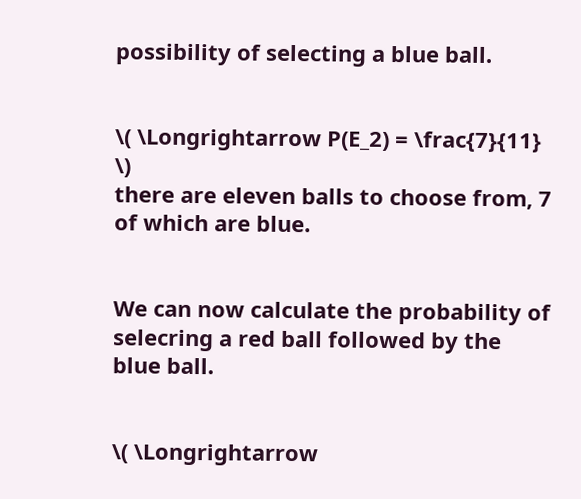possibility of selecting a blue ball.


\( \Longrightarrow P(E_2) = \frac{7}{11} \)                                                                    there are eleven balls to choose from, 7 of which are blue.


We can now calculate the probability of selecring a red ball followed by the blue ball.


\( \Longrightarrow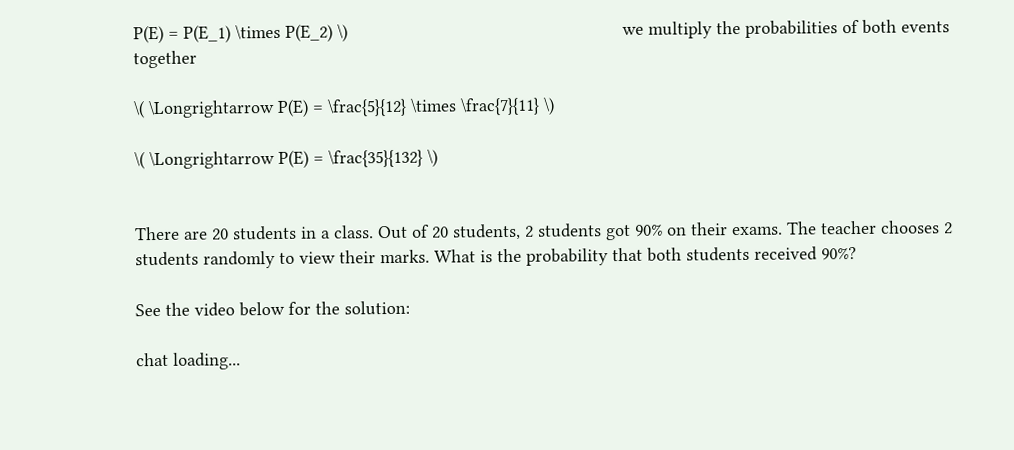P(E) = P(E_1) \times P(E_2) \)                                                       we multiply the probabilities of both events together

\( \Longrightarrow P(E) = \frac{5}{12} \times \frac{7}{11} \)

\( \Longrightarrow P(E) = \frac{35}{132} \)


There are 20 students in a class. Out of 20 students, 2 students got 90% on their exams. The teacher chooses 2 students randomly to view their marks. What is the probability that both students received 90%?

See the video below for the solution:

chat loading...